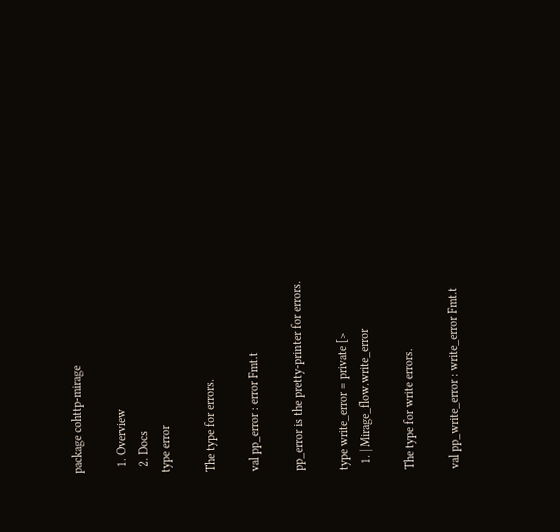package cohttp-mirage

  1. Overview
  2. Docs
type error

The type for errors.

val pp_error : error Fmt.t

pp_error is the pretty-printer for errors.

type write_error = private [>
  1. | Mirage_flow.write_error

The type for write errors.

val pp_write_error : write_error Fmt.t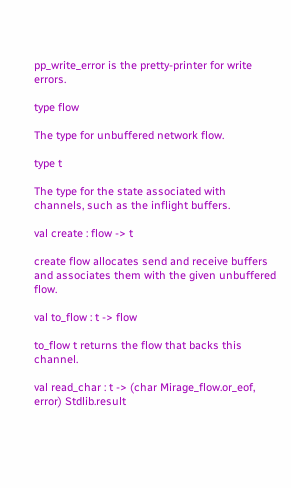pp_write_error is the pretty-printer for write errors.

type flow

The type for unbuffered network flow.

type t

The type for the state associated with channels, such as the inflight buffers.

val create : flow -> t

create flow allocates send and receive buffers and associates them with the given unbuffered flow.

val to_flow : t -> flow

to_flow t returns the flow that backs this channel.

val read_char : t -> (char Mirage_flow.or_eof, error) Stdlib.result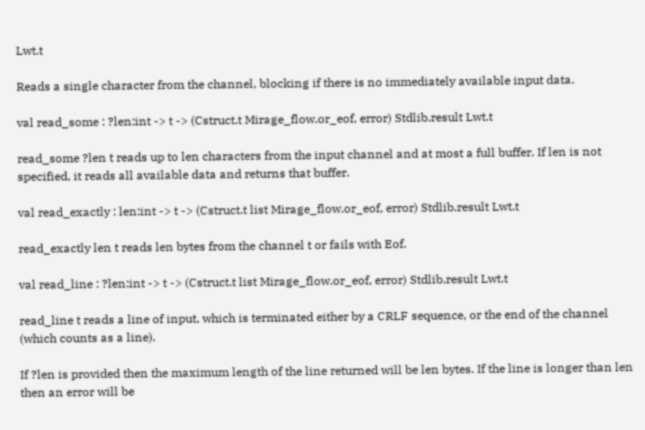Lwt.t

Reads a single character from the channel, blocking if there is no immediately available input data.

val read_some : ?len:int -> t -> (Cstruct.t Mirage_flow.or_eof, error) Stdlib.result Lwt.t

read_some ?len t reads up to len characters from the input channel and at most a full buffer. If len is not specified, it reads all available data and returns that buffer.

val read_exactly : len:int -> t -> (Cstruct.t list Mirage_flow.or_eof, error) Stdlib.result Lwt.t

read_exactly len t reads len bytes from the channel t or fails with Eof.

val read_line : ?len:int -> t -> (Cstruct.t list Mirage_flow.or_eof, error) Stdlib.result Lwt.t

read_line t reads a line of input, which is terminated either by a CRLF sequence, or the end of the channel (which counts as a line).

If ?len is provided then the maximum length of the line returned will be len bytes. If the line is longer than len then an error will be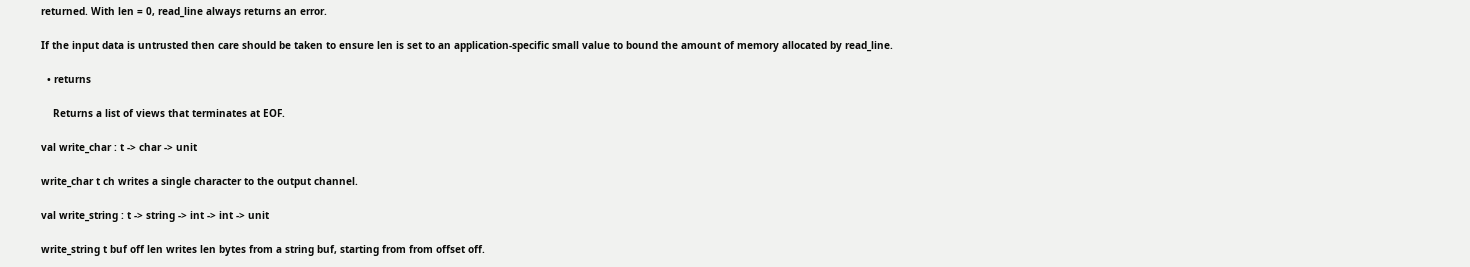returned. With len = 0, read_line always returns an error.

If the input data is untrusted then care should be taken to ensure len is set to an application-specific small value to bound the amount of memory allocated by read_line.

  • returns

    Returns a list of views that terminates at EOF.

val write_char : t -> char -> unit

write_char t ch writes a single character to the output channel.

val write_string : t -> string -> int -> int -> unit

write_string t buf off len writes len bytes from a string buf, starting from from offset off.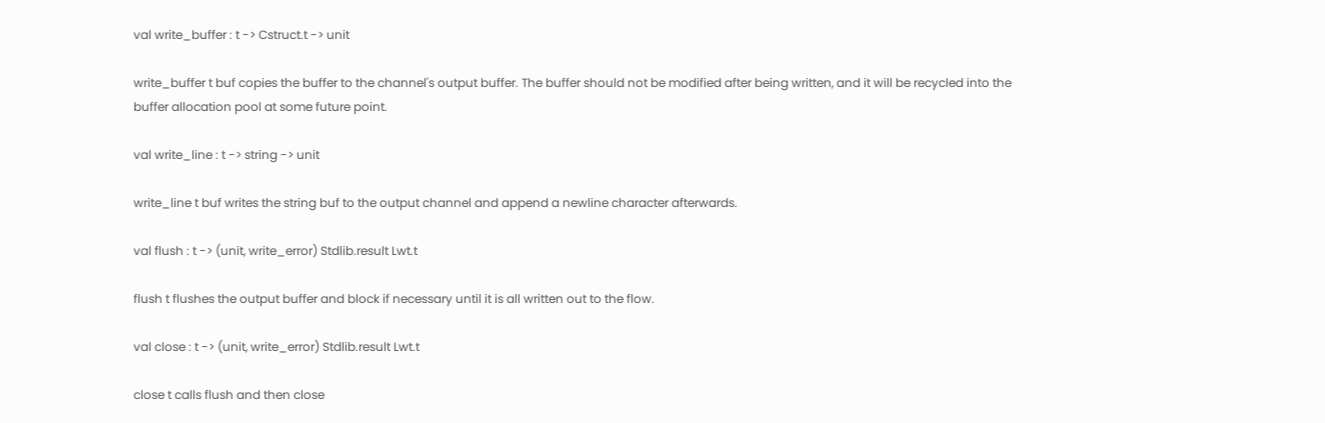val write_buffer : t -> Cstruct.t -> unit

write_buffer t buf copies the buffer to the channel's output buffer. The buffer should not be modified after being written, and it will be recycled into the buffer allocation pool at some future point.

val write_line : t -> string -> unit

write_line t buf writes the string buf to the output channel and append a newline character afterwards.

val flush : t -> (unit, write_error) Stdlib.result Lwt.t

flush t flushes the output buffer and block if necessary until it is all written out to the flow.

val close : t -> (unit, write_error) Stdlib.result Lwt.t

close t calls flush and then close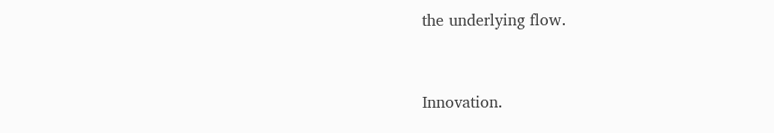the underlying flow.


Innovation.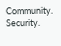Community. Security.